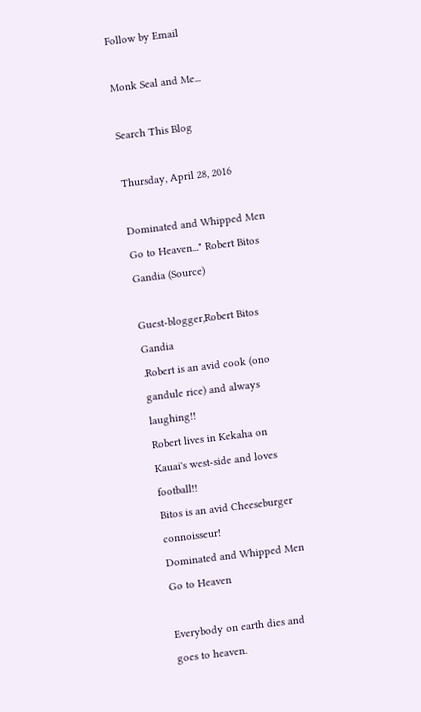Follow by Email

Monk Seal and Me...

Search This Blog

Thursday, April 28, 2016

Dominated and Whipped Men Go to Heaven..." Robert Bitos Gandia (Source)

Guest-blogger,Robert Bitos Gandia
.Robert is an avid cook (ono gandule rice) and always laughing!!
Robert lives in Kekaha on Kauai's west-side and loves football!!
Bitos is an avid Cheeseburger connoisseur!
Dominated and Whipped Men Go to Heaven

Everybody on earth dies and goes to heaven.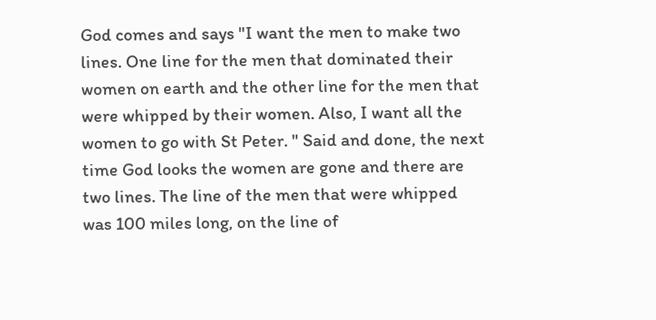God comes and says "I want the men to make two lines. One line for the men that dominated their women on earth and the other line for the men that were whipped by their women. Also, I want all the women to go with St Peter. " Said and done, the next time God looks the women are gone and there are two lines. The line of the men that were whipped was 100 miles long, on the line of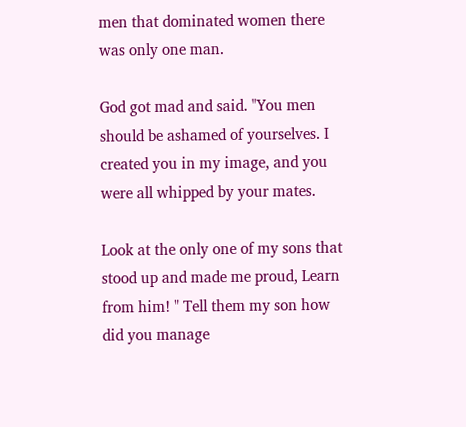men that dominated women there was only one man.

God got mad and said. "You men should be ashamed of yourselves. I created you in my image, and you were all whipped by your mates.

Look at the only one of my sons that stood up and made me proud, Learn from him! " Tell them my son how did you manage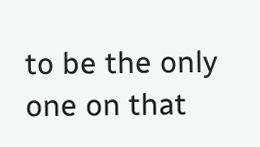to be the only one on that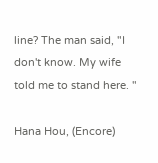line? The man said, "I don't know. My wife told me to stand here. "

Hana Hou, (Encore)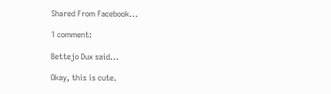Shared From Facebook...

1 comment:

Bettejo Dux said...

Okay, this is cute.